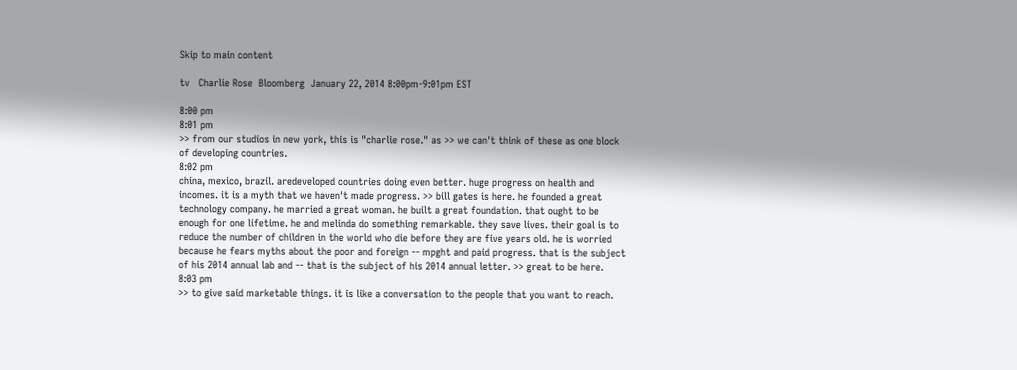Skip to main content

tv   Charlie Rose  Bloomberg  January 22, 2014 8:00pm-9:01pm EST

8:00 pm
8:01 pm
>> from our studios in new york, this is "charlie rose." as >> we can't think of these as one block of developing countries.
8:02 pm
china, mexico, brazil. aredeveloped countries doing even better. huge progress on health and incomes. it is a myth that we haven't made progress. >> bill gates is here. he founded a great technology company. he married a great woman. he built a great foundation. that ought to be enough for one lifetime. he and melinda do something remarkable. they save lives. their goal is to reduce the number of children in the world who die before they are five years old. he is worried because he fears myths about the poor and foreign -- mpght and paid progress. that is the subject of his 2014 annual lab and -- that is the subject of his 2014 annual letter. >> great to be here.
8:03 pm
>> to give said marketable things. it is like a conversation to the people that you want to reach.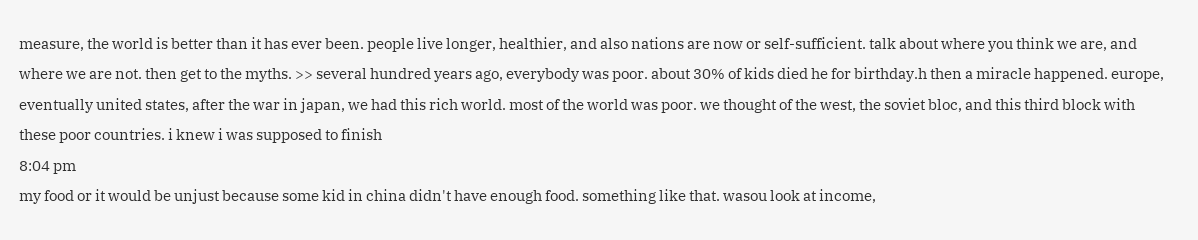measure, the world is better than it has ever been. people live longer, healthier, and also nations are now or self-sufficient. talk about where you think we are, and where we are not. then get to the myths. >> several hundred years ago, everybody was poor. about 30% of kids died he for birthday.h then a miracle happened. europe, eventually united states, after the war in japan, we had this rich world. most of the world was poor. we thought of the west, the soviet bloc, and this third block with these poor countries. i knew i was supposed to finish
8:04 pm
my food or it would be unjust because some kid in china didn't have enough food. something like that. wasou look at income,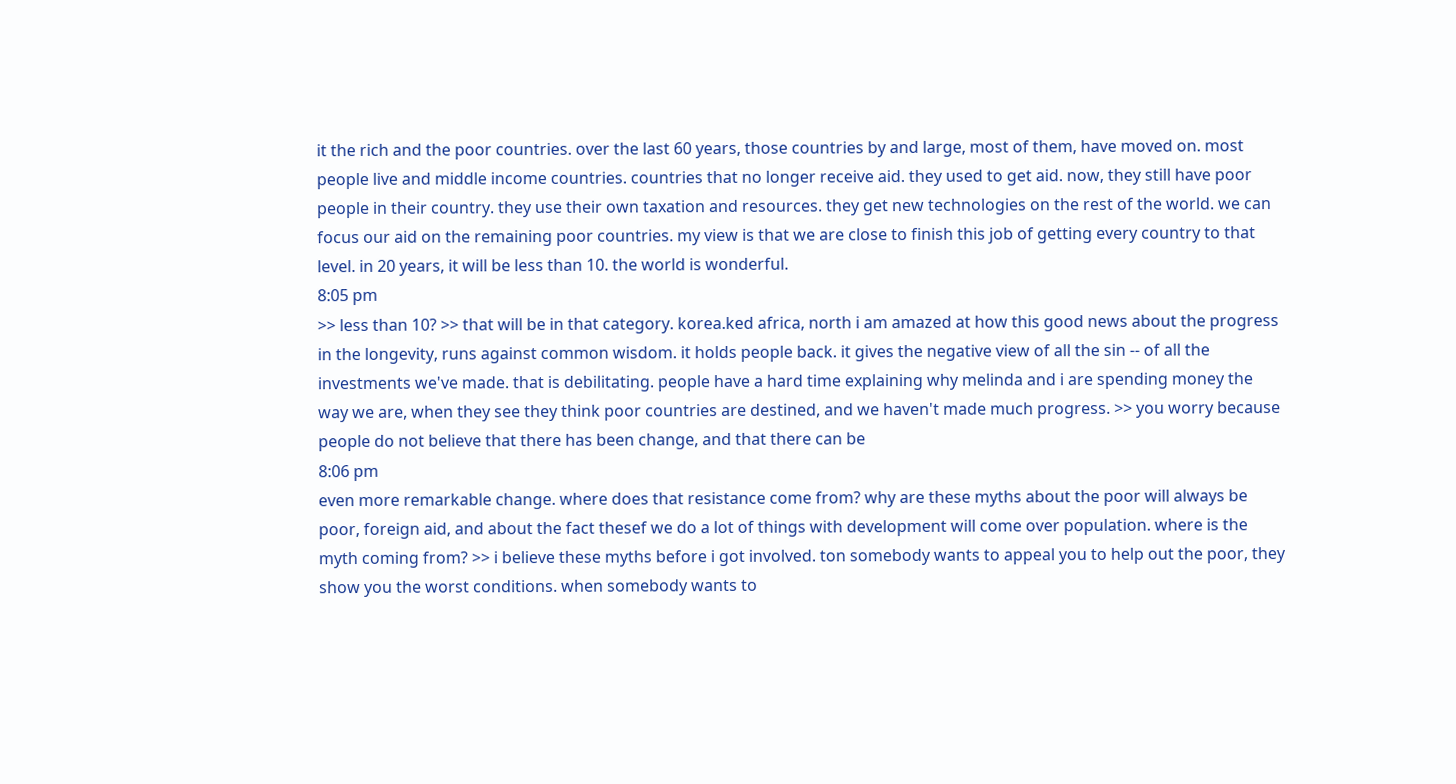it the rich and the poor countries. over the last 60 years, those countries by and large, most of them, have moved on. most people live and middle income countries. countries that no longer receive aid. they used to get aid. now, they still have poor people in their country. they use their own taxation and resources. they get new technologies on the rest of the world. we can focus our aid on the remaining poor countries. my view is that we are close to finish this job of getting every country to that level. in 20 years, it will be less than 10. the world is wonderful.
8:05 pm
>> less than 10? >> that will be in that category. korea.ked africa, north i am amazed at how this good news about the progress in the longevity, runs against common wisdom. it holds people back. it gives the negative view of all the sin -- of all the investments we've made. that is debilitating. people have a hard time explaining why melinda and i are spending money the way we are, when they see they think poor countries are destined, and we haven't made much progress. >> you worry because people do not believe that there has been change, and that there can be
8:06 pm
even more remarkable change. where does that resistance come from? why are these myths about the poor will always be poor, foreign aid, and about the fact thesef we do a lot of things with development will come over population. where is the myth coming from? >> i believe these myths before i got involved. ton somebody wants to appeal you to help out the poor, they show you the worst conditions. when somebody wants to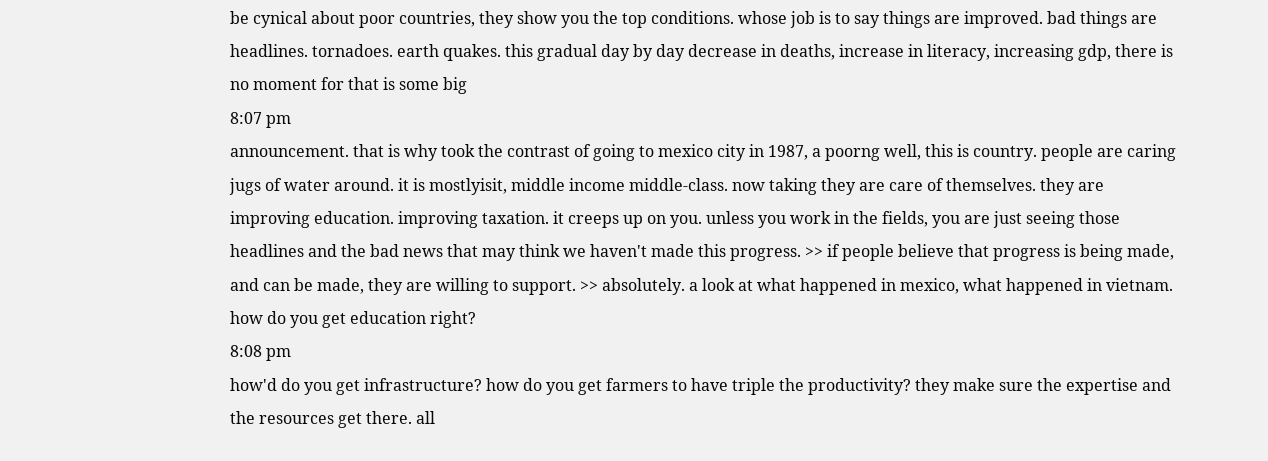be cynical about poor countries, they show you the top conditions. whose job is to say things are improved. bad things are headlines. tornadoes. earth quakes. this gradual day by day decrease in deaths, increase in literacy, increasing gdp, there is no moment for that is some big
8:07 pm
announcement. that is why took the contrast of going to mexico city in 1987, a poorng well, this is country. people are caring jugs of water around. it is mostlyisit, middle income middle-class. now taking they are care of themselves. they are improving education. improving taxation. it creeps up on you. unless you work in the fields, you are just seeing those headlines and the bad news that may think we haven't made this progress. >> if people believe that progress is being made, and can be made, they are willing to support. >> absolutely. a look at what happened in mexico, what happened in vietnam. how do you get education right?
8:08 pm
how'd do you get infrastructure? how do you get farmers to have triple the productivity? they make sure the expertise and the resources get there. all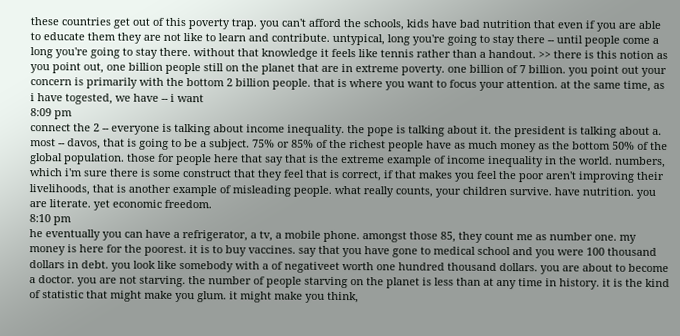these countries get out of this poverty trap. you can't afford the schools, kids have bad nutrition that even if you are able to educate them they are not like to learn and contribute. untypical, long you're going to stay there -- until people come a long you're going to stay there. without that knowledge it feels like tennis rather than a handout. >> there is this notion as you point out, one billion people still on the planet that are in extreme poverty. one billion of 7 billion. you point out your concern is primarily with the bottom 2 billion people. that is where you want to focus your attention. at the same time, as i have togested, we have -- i want
8:09 pm
connect the 2 -- everyone is talking about income inequality. the pope is talking about it. the president is talking about a. most -- davos, that is going to be a subject. 75% or 85% of the richest people have as much money as the bottom 50% of the global population. those for people here that say that is the extreme example of income inequality in the world. numbers, which i'm sure there is some construct that they feel that is correct, if that makes you feel the poor aren't improving their livelihoods, that is another example of misleading people. what really counts, your children survive. have nutrition. you are literate. yet economic freedom.
8:10 pm
he eventually you can have a refrigerator, a tv, a mobile phone. amongst those 85, they count me as number one. my money is here for the poorest. it is to buy vaccines. say that you have gone to medical school and you were 100 thousand dollars in debt. you look like somebody with a of negativeet worth one hundred thousand dollars. you are about to become a doctor. you are not starving. the number of people starving on the planet is less than at any time in history. it is the kind of statistic that might make you glum. it might make you think,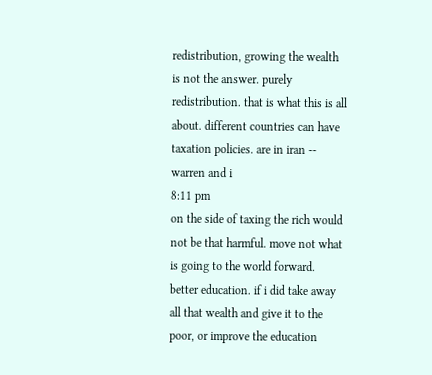redistribution, growing the wealth is not the answer. purely redistribution. that is what this is all about. different countries can have taxation policies. are in iran -- warren and i
8:11 pm
on the side of taxing the rich would not be that harmful. move not what is going to the world forward. better education. if i did take away all that wealth and give it to the poor, or improve the education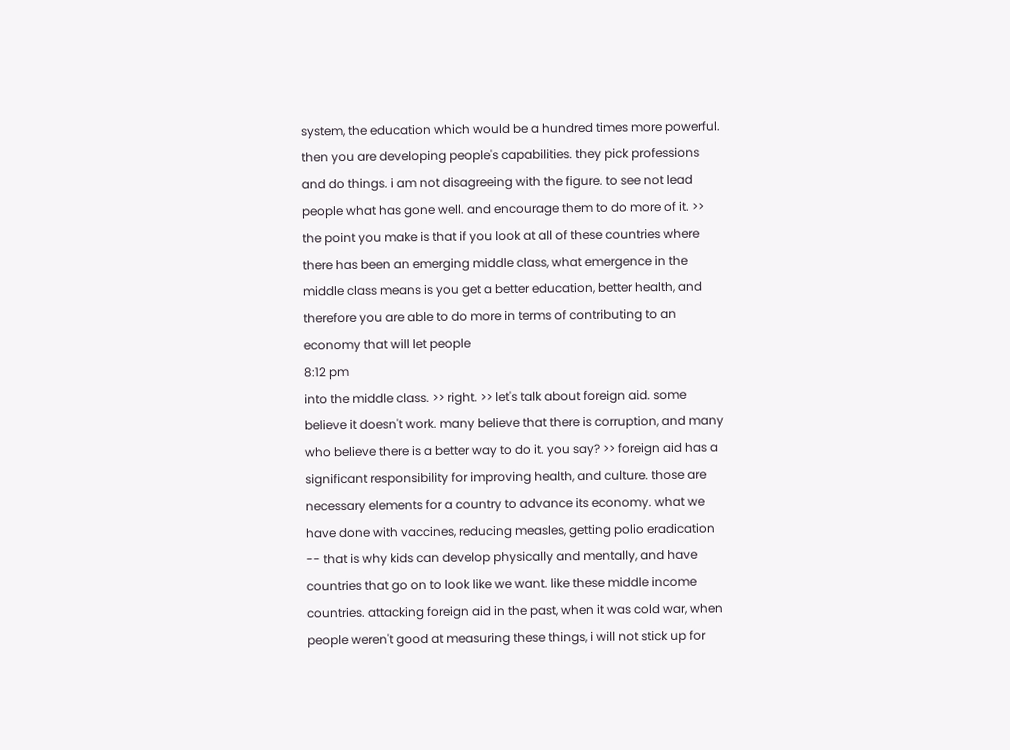system, the education which would be a hundred times more powerful. then you are developing people's capabilities. they pick professions and do things. i am not disagreeing with the figure. to see not lead people what has gone well. and encourage them to do more of it. >> the point you make is that if you look at all of these countries where there has been an emerging middle class, what emergence in the middle class means is you get a better education, better health, and therefore you are able to do more in terms of contributing to an economy that will let people
8:12 pm
into the middle class. >> right. >> let's talk about foreign aid. some believe it doesn't work. many believe that there is corruption, and many who believe there is a better way to do it. you say? >> foreign aid has a significant responsibility for improving health, and culture. those are necessary elements for a country to advance its economy. what we have done with vaccines, reducing measles, getting polio eradication -- that is why kids can develop physically and mentally, and have countries that go on to look like we want. like these middle income countries. attacking foreign aid in the past, when it was cold war, when people weren't good at measuring these things, i will not stick up for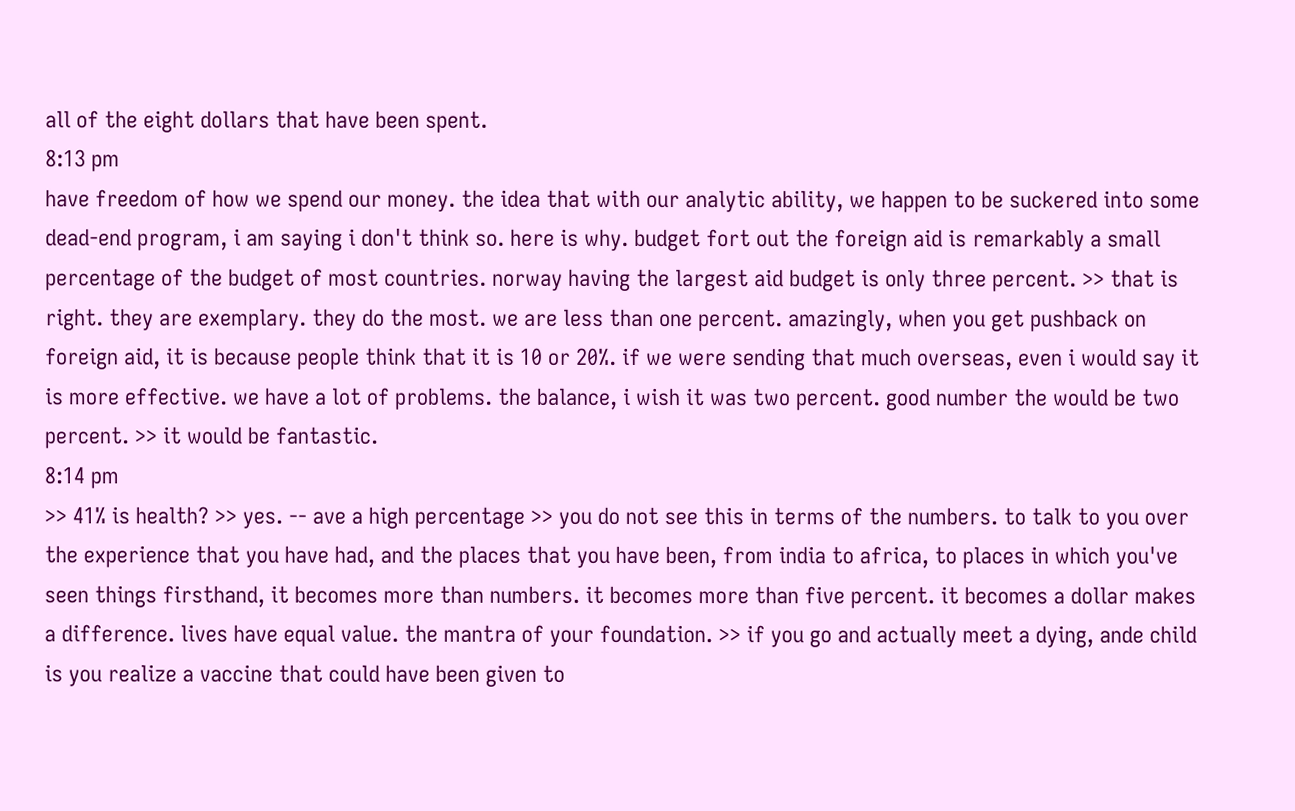all of the eight dollars that have been spent.
8:13 pm
have freedom of how we spend our money. the idea that with our analytic ability, we happen to be suckered into some dead-end program, i am saying i don't think so. here is why. budget fort out the foreign aid is remarkably a small percentage of the budget of most countries. norway having the largest aid budget is only three percent. >> that is right. they are exemplary. they do the most. we are less than one percent. amazingly, when you get pushback on foreign aid, it is because people think that it is 10 or 20%. if we were sending that much overseas, even i would say it is more effective. we have a lot of problems. the balance, i wish it was two percent. good number the would be two percent. >> it would be fantastic.
8:14 pm
>> 41% is health? >> yes. -- ave a high percentage >> you do not see this in terms of the numbers. to talk to you over the experience that you have had, and the places that you have been, from india to africa, to places in which you've seen things firsthand, it becomes more than numbers. it becomes more than five percent. it becomes a dollar makes a difference. lives have equal value. the mantra of your foundation. >> if you go and actually meet a dying, ande child is you realize a vaccine that could have been given to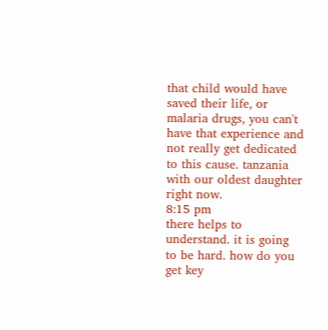that child would have saved their life, or malaria drugs, you can't have that experience and not really get dedicated to this cause. tanzania with our oldest daughter right now.
8:15 pm
there helps to understand. it is going to be hard. how do you get key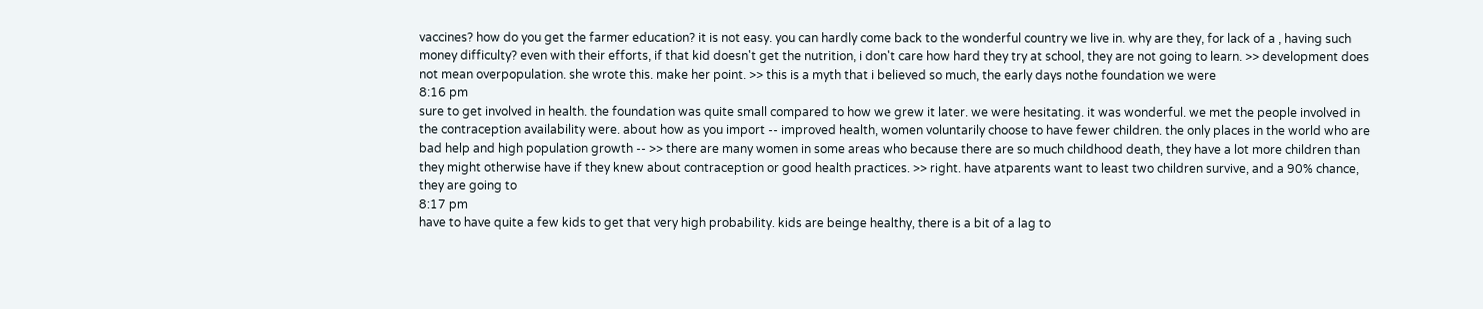vaccines? how do you get the farmer education? it is not easy. you can hardly come back to the wonderful country we live in. why are they, for lack of a , having such money difficulty? even with their efforts, if that kid doesn't get the nutrition, i don't care how hard they try at school, they are not going to learn. >> development does not mean overpopulation. she wrote this. make her point. >> this is a myth that i believed so much, the early days nothe foundation we were
8:16 pm
sure to get involved in health. the foundation was quite small compared to how we grew it later. we were hesitating. it was wonderful. we met the people involved in the contraception availability were. about how as you import -- improved health, women voluntarily choose to have fewer children. the only places in the world who are bad help and high population growth -- >> there are many women in some areas who because there are so much childhood death, they have a lot more children than they might otherwise have if they knew about contraception or good health practices. >> right. have atparents want to least two children survive, and a 90% chance, they are going to
8:17 pm
have to have quite a few kids to get that very high probability. kids are beinge healthy, there is a bit of a lag to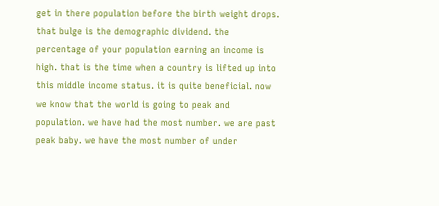get in there population before the birth weight drops. that bulge is the demographic dividend. the percentage of your population earning an income is high. that is the time when a country is lifted up into this middle income status. it is quite beneficial. now we know that the world is going to peak and population. we have had the most number. we are past peak baby. we have the most number of under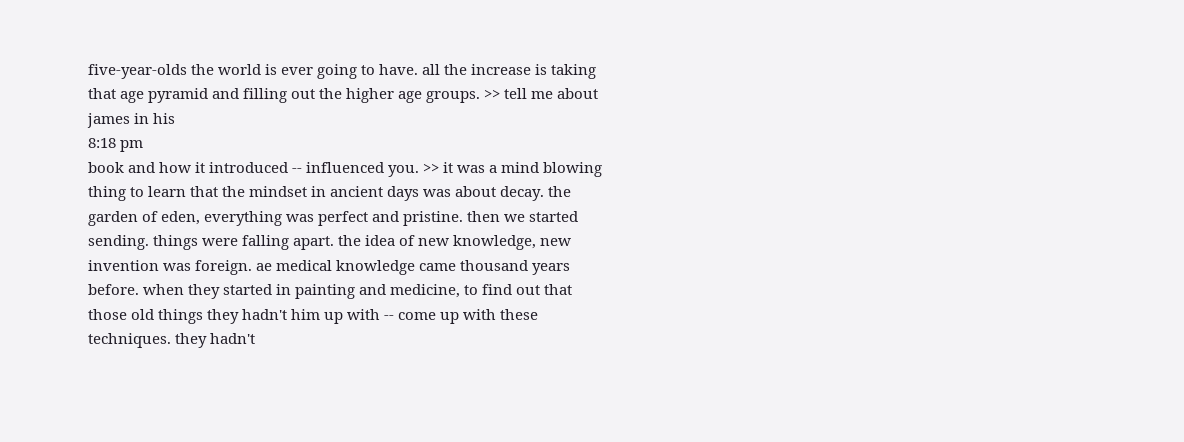five-year-olds the world is ever going to have. all the increase is taking that age pyramid and filling out the higher age groups. >> tell me about james in his
8:18 pm
book and how it introduced -- influenced you. >> it was a mind blowing thing to learn that the mindset in ancient days was about decay. the garden of eden, everything was perfect and pristine. then we started sending. things were falling apart. the idea of new knowledge, new invention was foreign. ae medical knowledge came thousand years before. when they started in painting and medicine, to find out that those old things they hadn't him up with -- come up with these techniques. they hadn't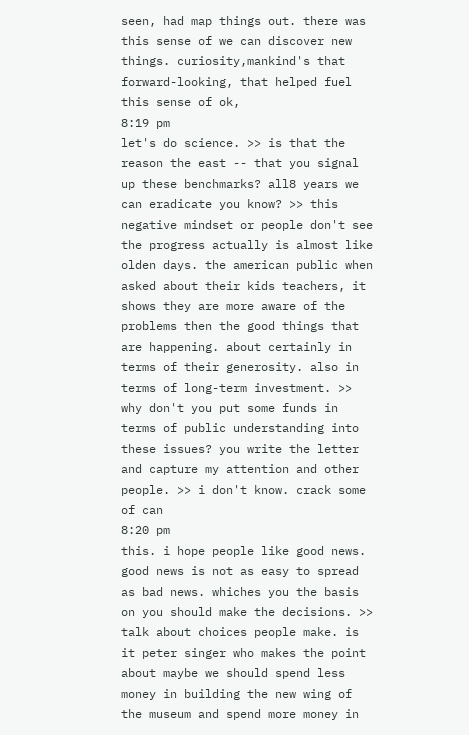seen, had map things out. there was this sense of we can discover new things. curiosity,mankind's that forward-looking, that helped fuel this sense of ok,
8:19 pm
let's do science. >> is that the reason the east -- that you signal up these benchmarks? all8 years we can eradicate you know? >> this negative mindset or people don't see the progress actually is almost like olden days. the american public when asked about their kids teachers, it shows they are more aware of the problems then the good things that are happening. about certainly in terms of their generosity. also in terms of long-term investment. >> why don't you put some funds in terms of public understanding into these issues? you write the letter and capture my attention and other people. >> i don't know. crack some of can
8:20 pm
this. i hope people like good news. good news is not as easy to spread as bad news. whiches you the basis on you should make the decisions. >> talk about choices people make. is it peter singer who makes the point about maybe we should spend less money in building the new wing of the museum and spend more money in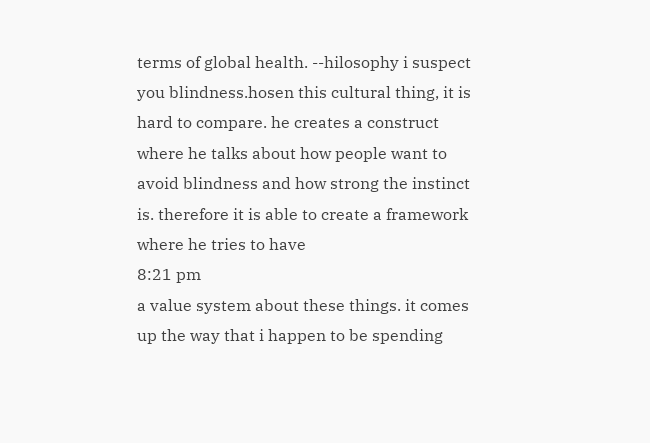terms of global health. --hilosophy i suspect you blindness.hosen this cultural thing, it is hard to compare. he creates a construct where he talks about how people want to avoid blindness and how strong the instinct is. therefore it is able to create a framework where he tries to have
8:21 pm
a value system about these things. it comes up the way that i happen to be spending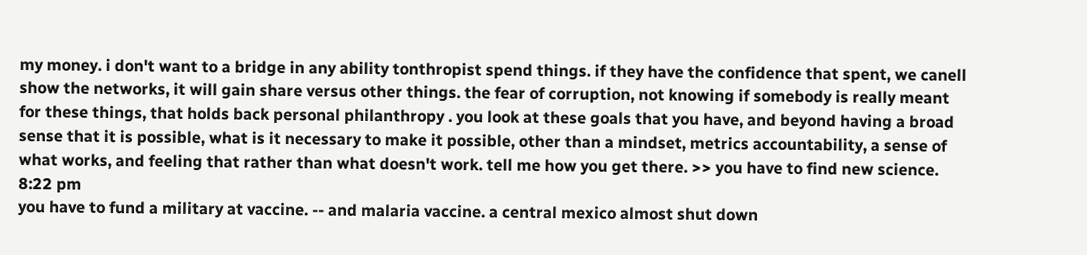my money. i don't want to a bridge in any ability tonthropist spend things. if they have the confidence that spent, we canell show the networks, it will gain share versus other things. the fear of corruption, not knowing if somebody is really meant for these things, that holds back personal philanthropy . you look at these goals that you have, and beyond having a broad sense that it is possible, what is it necessary to make it possible, other than a mindset, metrics accountability, a sense of what works, and feeling that rather than what doesn't work. tell me how you get there. >> you have to find new science.
8:22 pm
you have to fund a military at vaccine. -- and malaria vaccine. a central mexico almost shut down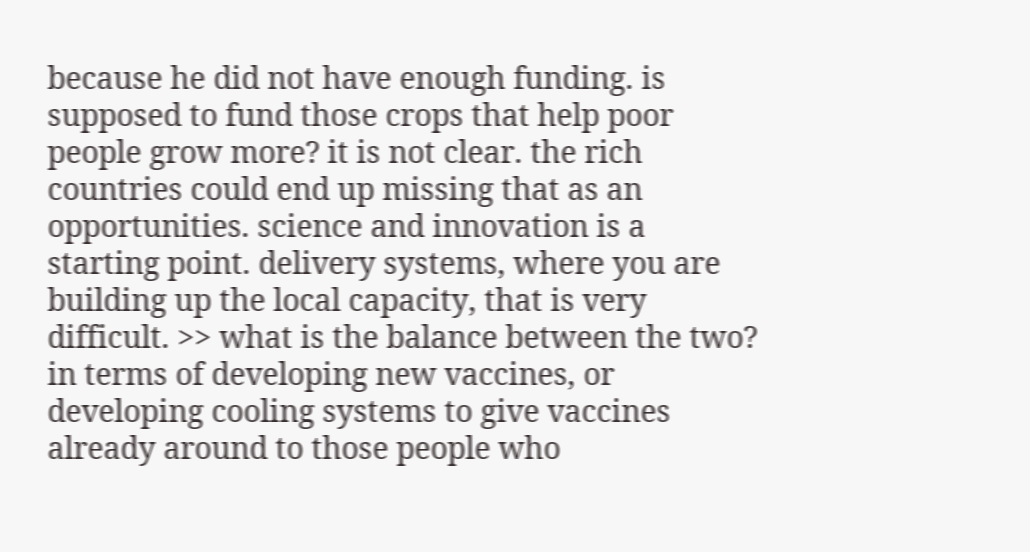because he did not have enough funding. is supposed to fund those crops that help poor people grow more? it is not clear. the rich countries could end up missing that as an opportunities. science and innovation is a starting point. delivery systems, where you are building up the local capacity, that is very difficult. >> what is the balance between the two? in terms of developing new vaccines, or developing cooling systems to give vaccines already around to those people who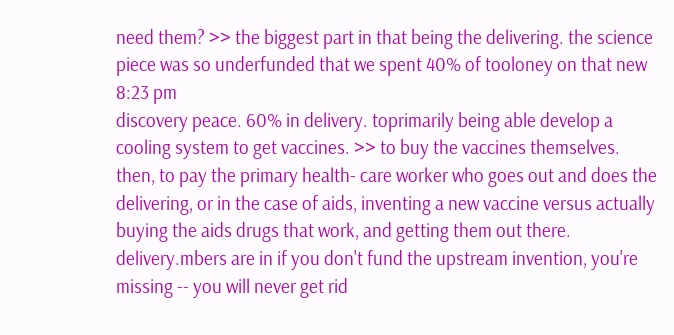need them? >> the biggest part in that being the delivering. the science piece was so underfunded that we spent 40% of tooloney on that new
8:23 pm
discovery peace. 60% in delivery. toprimarily being able develop a cooling system to get vaccines. >> to buy the vaccines themselves. then, to pay the primary health- care worker who goes out and does the delivering, or in the case of aids, inventing a new vaccine versus actually buying the aids drugs that work, and getting them out there. delivery.mbers are in if you don't fund the upstream invention, you're missing -- you will never get rid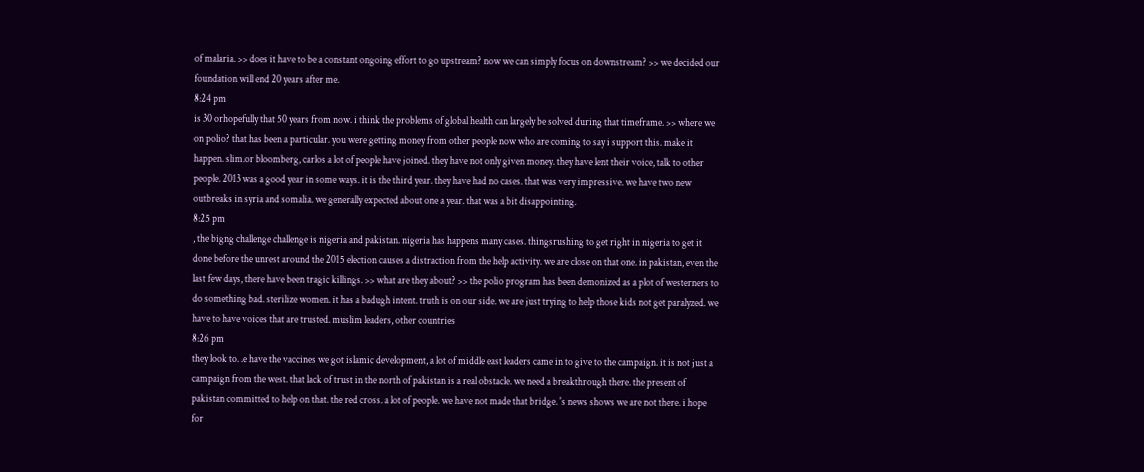of malaria. >> does it have to be a constant ongoing effort to go upstream? now we can simply focus on downstream? >> we decided our foundation will end 20 years after me.
8:24 pm
is 30 orhopefully that 50 years from now. i think the problems of global health can largely be solved during that timeframe. >> where we on polio? that has been a particular. you were getting money from other people now who are coming to say i support this. make it happen. slim.or bloomberg, carlos a lot of people have joined. they have not only given money. they have lent their voice, talk to other people. 2013 was a good year in some ways. it is the third year. they have had no cases. that was very impressive. we have two new outbreaks in syria and somalia. we generally expected about one a year. that was a bit disappointing.
8:25 pm
, the bigng challenge challenge is nigeria and pakistan. nigeria has happens many cases. thingsrushing to get right in nigeria to get it done before the unrest around the 2015 election causes a distraction from the help activity. we are close on that one. in pakistan, even the last few days, there have been tragic killings. >> what are they about? >> the polio program has been demonized as a plot of westerners to do something bad. sterilize women. it has a badugh intent. truth is on our side. we are just trying to help those kids not get paralyzed. we have to have voices that are trusted. muslim leaders, other countries
8:26 pm
they look to. .e have the vaccines we got islamic development, a lot of middle east leaders came in to give to the campaign. it is not just a campaign from the west. that lack of trust in the north of pakistan is a real obstacle. we need a breakthrough there. the present of pakistan committed to help on that. the red cross. a lot of people. we have not made that bridge. 's news shows we are not there. i hope for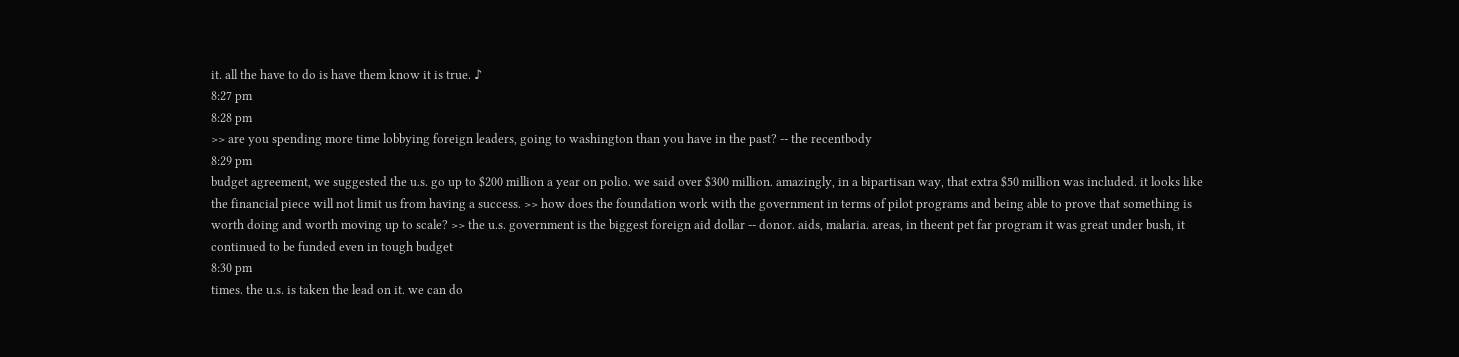it. all the have to do is have them know it is true. ♪
8:27 pm
8:28 pm
>> are you spending more time lobbying foreign leaders, going to washington than you have in the past? -- the recentbody
8:29 pm
budget agreement, we suggested the u.s. go up to $200 million a year on polio. we said over $300 million. amazingly, in a bipartisan way, that extra $50 million was included. it looks like the financial piece will not limit us from having a success. >> how does the foundation work with the government in terms of pilot programs and being able to prove that something is worth doing and worth moving up to scale? >> the u.s. government is the biggest foreign aid dollar -- donor. aids, malaria. areas, in theent pet far program it was great under bush, it continued to be funded even in tough budget
8:30 pm
times. the u.s. is taken the lead on it. we can do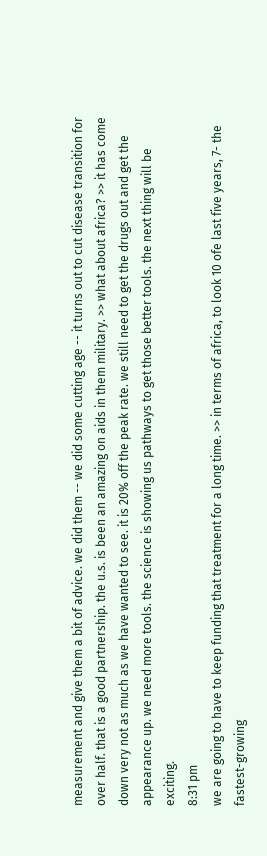measurement and give them a bit of advice. we did them -- we did some cutting age -- it turns out to cut disease transition for over half. that is a good partnership. the u.s. is been an amazing on aids in them military. >> what about africa? >> it has come down very not as much as we have wanted to see. it is 20% off the peak rate. we still need to get the drugs out and get the appearance up. we need more tools. the science is showing us pathways to get those better tools. the next thing will be exciting.
8:31 pm
we are going to have to keep funding that treatment for a long time. >> in terms of africa, to look 10 ofe last five years, 7- the fastest-growing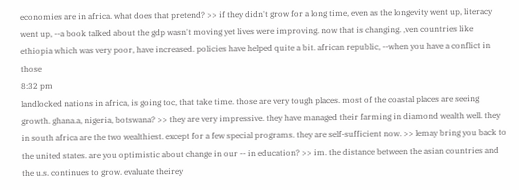economies are in africa. what does that pretend? >> if they didn't grow for a long time, even as the longevity went up, literacy went up, --a book talked about the gdp wasn't moving yet lives were improving. now that is changing. ,ven countries like ethiopia which was very poor, have increased. policies have helped quite a bit. african republic, --when you have a conflict in those
8:32 pm
landlocked nations in africa, is going toc, that take time. those are very tough places. most of the coastal places are seeing growth. ghana.a, nigeria, botswana? >> they are very impressive. they have managed their farming in diamond wealth well. they in south africa are the two wealthiest. except for a few special programs. they are self-sufficient now. >> lemay bring you back to the united states. are you optimistic about change in our -- in education? >> im. the distance between the asian countries and the u.s. continues to grow. evaluate theirey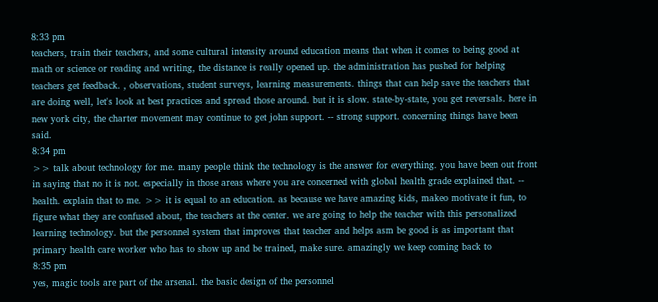8:33 pm
teachers, train their teachers, and some cultural intensity around education means that when it comes to being good at math or science or reading and writing, the distance is really opened up. the administration has pushed for helping teachers get feedback. , observations, student surveys, learning measurements. things that can help save the teachers that are doing well, let's look at best practices and spread those around. but it is slow. state-by-state, you get reversals. here in new york city, the charter movement may continue to get john support. -- strong support. concerning things have been said.
8:34 pm
>> talk about technology for me. many people think the technology is the answer for everything. you have been out front in saying that no it is not. especially in those areas where you are concerned with global health grade explained that. -- health. explain that to me. >> it is equal to an education. as because we have amazing kids, makeo motivate it fun, to figure what they are confused about, the teachers at the center. we are going to help the teacher with this personalized learning technology. but the personnel system that improves that teacher and helps asm be good is as important that primary health care worker who has to show up and be trained, make sure. amazingly we keep coming back to
8:35 pm
yes, magic tools are part of the arsenal. the basic design of the personnel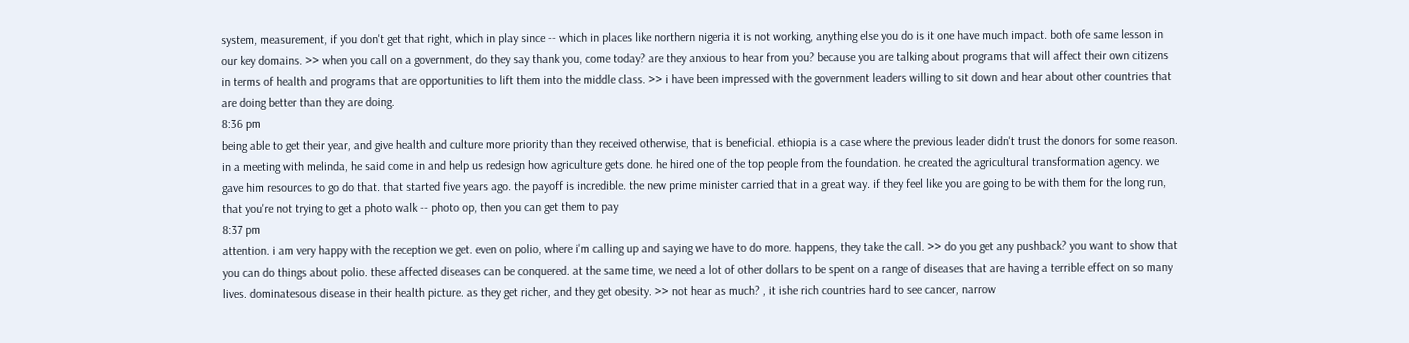system, measurement, if you don't get that right, which in play since -- which in places like northern nigeria it is not working, anything else you do is it one have much impact. both ofe same lesson in our key domains. >> when you call on a government, do they say thank you, come today? are they anxious to hear from you? because you are talking about programs that will affect their own citizens in terms of health and programs that are opportunities to lift them into the middle class. >> i have been impressed with the government leaders willing to sit down and hear about other countries that are doing better than they are doing.
8:36 pm
being able to get their year, and give health and culture more priority than they received otherwise, that is beneficial. ethiopia is a case where the previous leader didn't trust the donors for some reason. in a meeting with melinda, he said come in and help us redesign how agriculture gets done. he hired one of the top people from the foundation. he created the agricultural transformation agency. we gave him resources to go do that. that started five years ago. the payoff is incredible. the new prime minister carried that in a great way. if they feel like you are going to be with them for the long run, that you're not trying to get a photo walk -- photo op, then you can get them to pay
8:37 pm
attention. i am very happy with the reception we get. even on polio, where i'm calling up and saying we have to do more. happens, they take the call. >> do you get any pushback? you want to show that you can do things about polio. these affected diseases can be conquered. at the same time, we need a lot of other dollars to be spent on a range of diseases that are having a terrible effect on so many lives. dominatesous disease in their health picture. as they get richer, and they get obesity. >> not hear as much? , it ishe rich countries hard to see cancer, narrow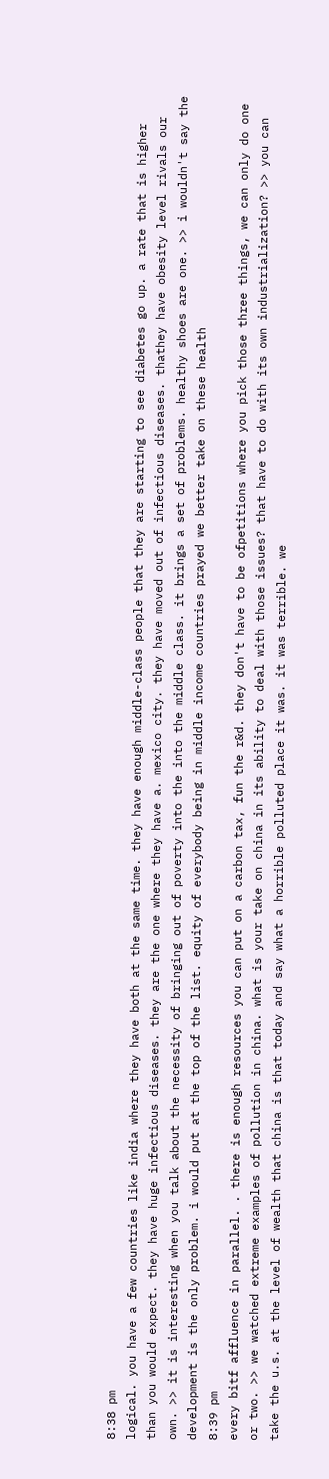8:38 pm
logical. you have a few countries like india where they have both at the same time. they have enough middle-class people that they are starting to see diabetes go up. a rate that is higher than you would expect. they have huge infectious diseases. they are the one where they have a. mexico city. they have moved out of infectious diseases. thathey have obesity level rivals our own. >> it is interesting when you talk about the necessity of bringing out of poverty into the into the middle class. it brings a set of problems. healthy shoes are one. >> i wouldn't say the development is the only problem. i would put at the top of the list. equity of everybody being in middle income countries prayed we better take on these health
8:39 pm
every bitf affluence in parallel. . there is enough resources you can put on a carbon tax, fun the r&d. they don't have to be ofpetitions where you pick those three things, we can only do one or two. >> we watched extreme examples of pollution in china. what is your take on china in its ability to deal with those issues? that have to do with its own industrialization? >> you can take the u.s. at the level of wealth that china is that today and say what a horrible polluted place it was. it was terrible. we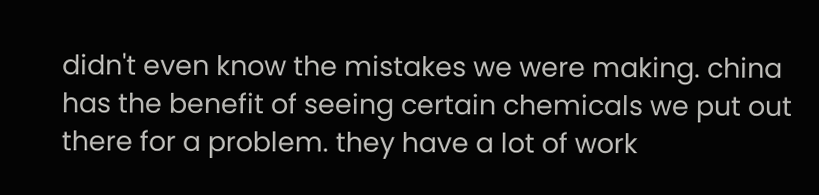didn't even know the mistakes we were making. china has the benefit of seeing certain chemicals we put out there for a problem. they have a lot of work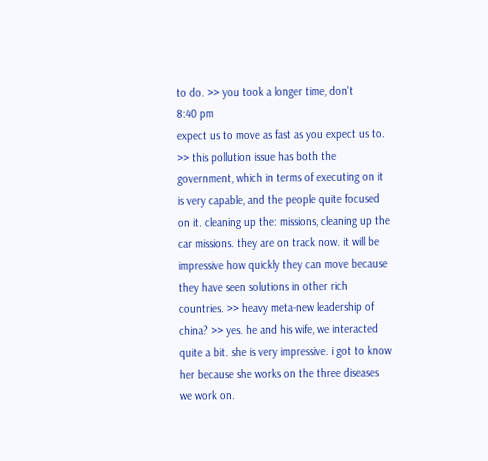to do. >> you took a longer time, don't
8:40 pm
expect us to move as fast as you expect us to. >> this pollution issue has both the government, which in terms of executing on it is very capable, and the people quite focused on it. cleaning up the: missions, cleaning up the car missions. they are on track now. it will be impressive how quickly they can move because they have seen solutions in other rich countries. >> heavy meta-new leadership of china? >> yes. he and his wife, we interacted quite a bit. she is very impressive. i got to know her because she works on the three diseases we work on.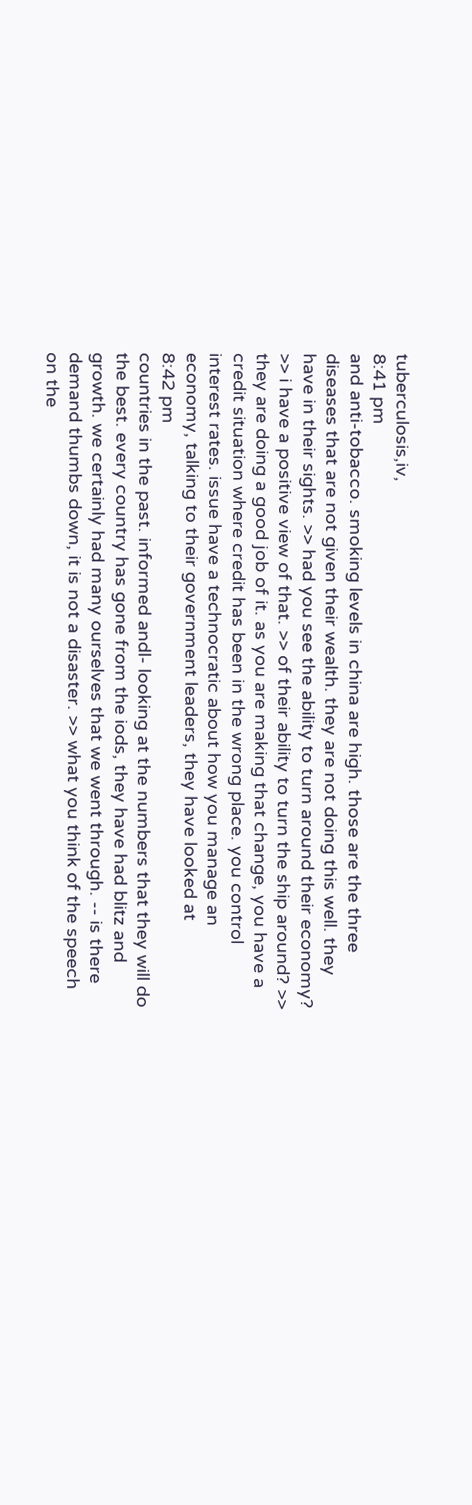tuberculosis,iv,
8:41 pm
and anti-tobacco. smoking levels in china are high. those are the three diseases that are not given their wealth. they are not doing this well. they have in their sights. >> had you see the ability to turn around their economy? >> i have a positive view of that. >> of their ability to turn the ship around? >> they are doing a good job of it. as you are making that change, you have a credit situation where credit has been in the wrong place. you control interest rates. issue have a technocratic about how you manage an economy, talking to their government leaders, they have looked at
8:42 pm
countries in the past. informed andl- looking at the numbers that they will do the best. every country has gone from the iods, they have had blitz and growth. we certainly had many ourselves that we went through. -- is there demand thumbs down, it is not a disaster. >> what you think of the speech on the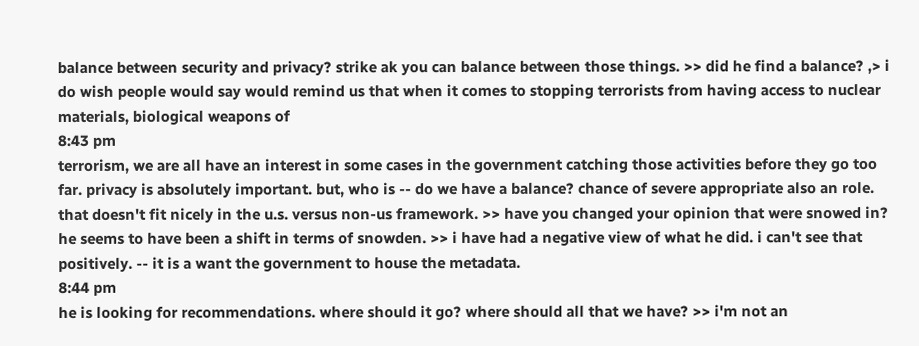balance between security and privacy? strike ak you can balance between those things. >> did he find a balance? ,> i do wish people would say would remind us that when it comes to stopping terrorists from having access to nuclear materials, biological weapons of
8:43 pm
terrorism, we are all have an interest in some cases in the government catching those activities before they go too far. privacy is absolutely important. but, who is -- do we have a balance? chance of severe appropriate also an role. that doesn't fit nicely in the u.s. versus non-us framework. >> have you changed your opinion that were snowed in? he seems to have been a shift in terms of snowden. >> i have had a negative view of what he did. i can't see that positively. -- it is a want the government to house the metadata.
8:44 pm
he is looking for recommendations. where should it go? where should all that we have? >> i'm not an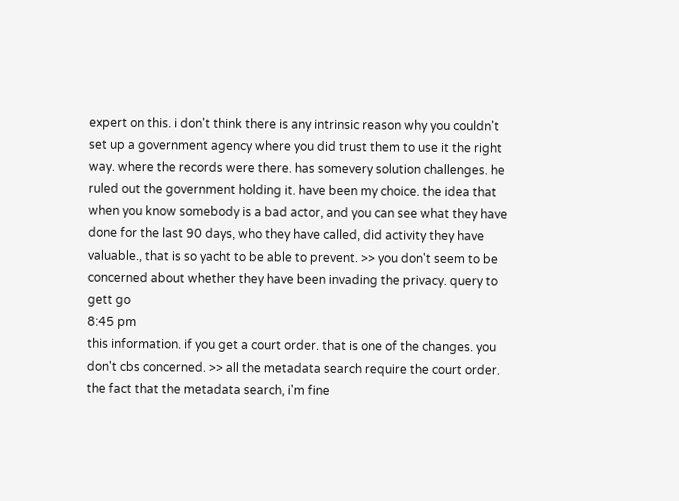expert on this. i don't think there is any intrinsic reason why you couldn't set up a government agency where you did trust them to use it the right way. where the records were there. has somevery solution challenges. he ruled out the government holding it. have been my choice. the idea that when you know somebody is a bad actor, and you can see what they have done for the last 90 days, who they have called, did activity they have valuable., that is so yacht to be able to prevent. >> you don't seem to be concerned about whether they have been invading the privacy. query to gett go
8:45 pm
this information. if you get a court order. that is one of the changes. you don't cbs concerned. >> all the metadata search require the court order. the fact that the metadata search, i'm fine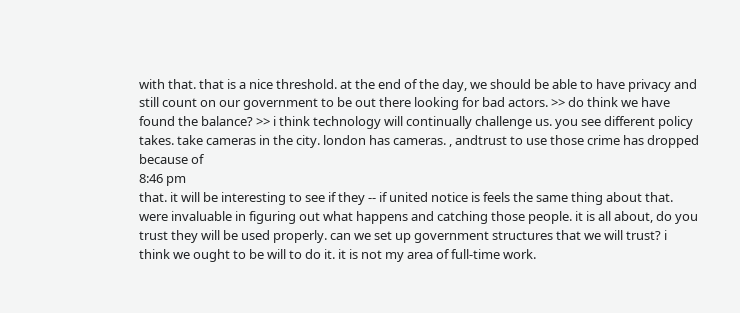with that. that is a nice threshold. at the end of the day, we should be able to have privacy and still count on our government to be out there looking for bad actors. >> do think we have found the balance? >> i think technology will continually challenge us. you see different policy takes. take cameras in the city. london has cameras. , andtrust to use those crime has dropped because of
8:46 pm
that. it will be interesting to see if they -- if united notice is feels the same thing about that. were invaluable in figuring out what happens and catching those people. it is all about, do you trust they will be used properly. can we set up government structures that we will trust? i think we ought to be will to do it. it is not my area of full-time work.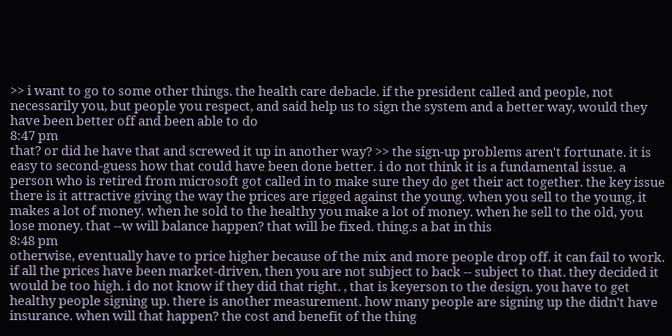>> i want to go to some other things. the health care debacle. if the president called and people, not necessarily you, but people you respect, and said help us to sign the system and a better way, would they have been better off and been able to do
8:47 pm
that? or did he have that and screwed it up in another way? >> the sign-up problems aren't fortunate. it is easy to second-guess how that could have been done better. i do not think it is a fundamental issue. a person who is retired from microsoft got called in to make sure they do get their act together. the key issue there is it attractive giving the way the prices are rigged against the young. when you sell to the young, it makes a lot of money. when he sold to the healthy you make a lot of money. when he sell to the old, you lose money. that --w will balance happen? that will be fixed. thing.s a bat in this
8:48 pm
otherwise, eventually have to price higher because of the mix and more people drop off. it can fail to work. if all the prices have been market-driven, then you are not subject to back -- subject to that. they decided it would be too high. i do not know if they did that right. , that is keyerson to the design. you have to get healthy people signing up. there is another measurement. how many people are signing up the didn't have insurance. when will that happen? the cost and benefit of the thing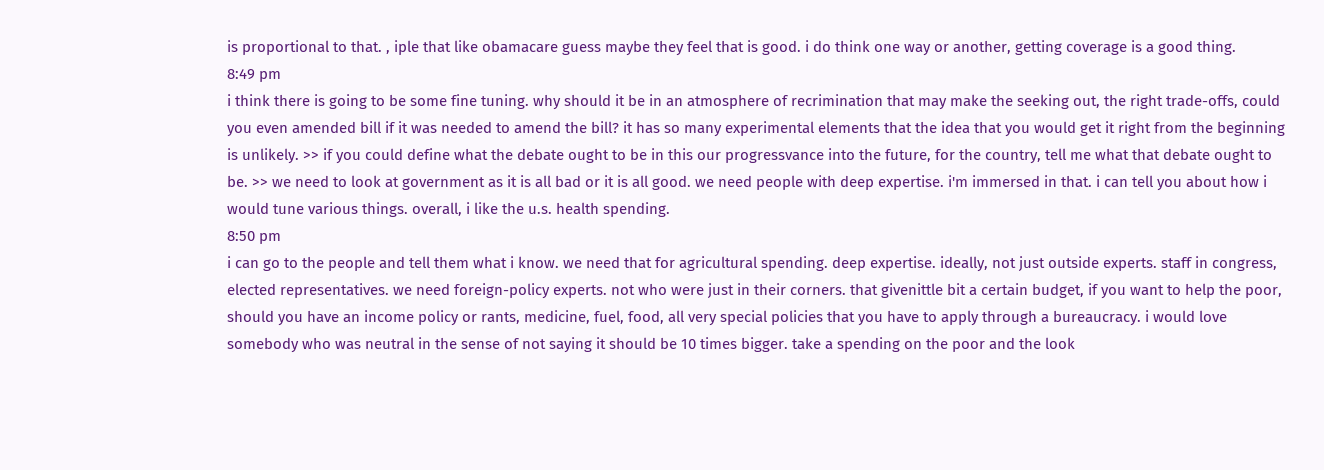is proportional to that. , iple that like obamacare guess maybe they feel that is good. i do think one way or another, getting coverage is a good thing.
8:49 pm
i think there is going to be some fine tuning. why should it be in an atmosphere of recrimination that may make the seeking out, the right trade-offs, could you even amended bill if it was needed to amend the bill? it has so many experimental elements that the idea that you would get it right from the beginning is unlikely. >> if you could define what the debate ought to be in this our progressvance into the future, for the country, tell me what that debate ought to be. >> we need to look at government as it is all bad or it is all good. we need people with deep expertise. i'm immersed in that. i can tell you about how i would tune various things. overall, i like the u.s. health spending.
8:50 pm
i can go to the people and tell them what i know. we need that for agricultural spending. deep expertise. ideally, not just outside experts. staff in congress, elected representatives. we need foreign-policy experts. not who were just in their corners. that givenittle bit a certain budget, if you want to help the poor, should you have an income policy or rants, medicine, fuel, food, all very special policies that you have to apply through a bureaucracy. i would love somebody who was neutral in the sense of not saying it should be 10 times bigger. take a spending on the poor and the look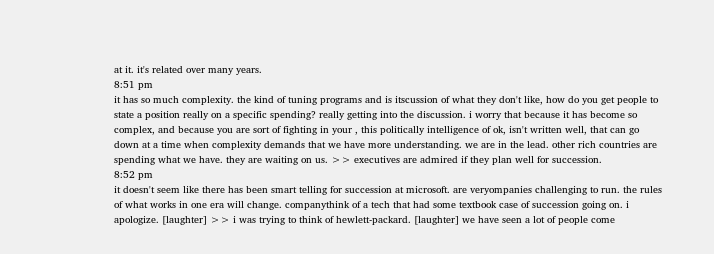at it. it's related over many years.
8:51 pm
it has so much complexity. the kind of tuning programs and is itscussion of what they don't like, how do you get people to state a position really on a specific spending? really getting into the discussion. i worry that because it has become so complex, and because you are sort of fighting in your , this politically intelligence of ok, isn't written well, that can go down at a time when complexity demands that we have more understanding. we are in the lead. other rich countries are spending what we have. they are waiting on us. >> executives are admired if they plan well for succession.
8:52 pm
it doesn't seem like there has been smart telling for succession at microsoft. are veryompanies challenging to run. the rules of what works in one era will change. companythink of a tech that had some textbook case of succession going on. i apologize. [laughter] >> i was trying to think of hewlett-packard. [laughter] we have seen a lot of people come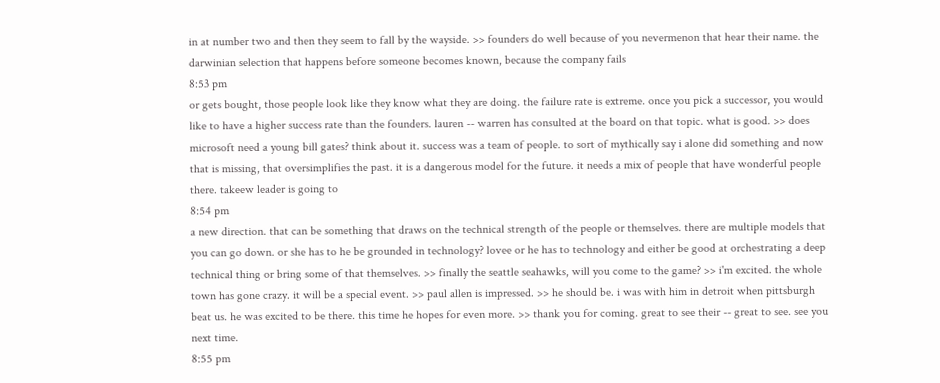in at number two and then they seem to fall by the wayside. >> founders do well because of you nevermenon that hear their name. the darwinian selection that happens before someone becomes known, because the company fails
8:53 pm
or gets bought, those people look like they know what they are doing. the failure rate is extreme. once you pick a successor, you would like to have a higher success rate than the founders. lauren -- warren has consulted at the board on that topic. what is good. >> does microsoft need a young bill gates? think about it. success was a team of people. to sort of mythically say i alone did something and now that is missing, that oversimplifies the past. it is a dangerous model for the future. it needs a mix of people that have wonderful people there. takeew leader is going to
8:54 pm
a new direction. that can be something that draws on the technical strength of the people or themselves. there are multiple models that you can go down. or she has to he be grounded in technology? lovee or he has to technology and either be good at orchestrating a deep technical thing or bring some of that themselves. >> finally the seattle seahawks, will you come to the game? >> i'm excited. the whole town has gone crazy. it will be a special event. >> paul allen is impressed. >> he should be. i was with him in detroit when pittsburgh beat us. he was excited to be there. this time he hopes for even more. >> thank you for coming. great to see their -- great to see. see you next time.
8:55 pm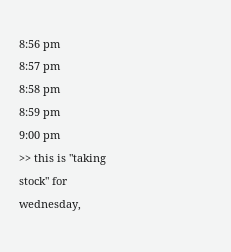8:56 pm
8:57 pm
8:58 pm
8:59 pm
9:00 pm
>> this is "taking stock" for wednesday,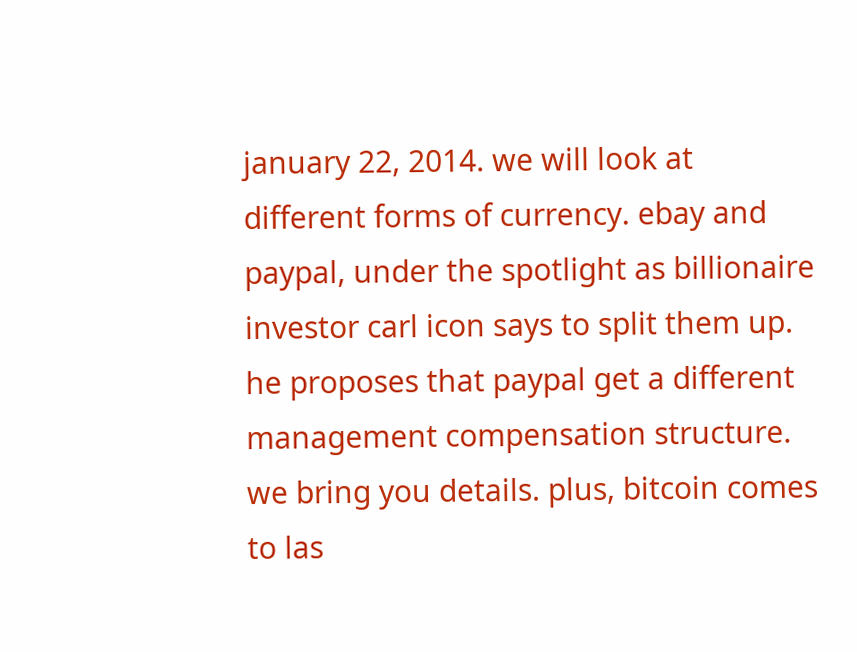january 22, 2014. we will look at different forms of currency. ebay and paypal, under the spotlight as billionaire investor carl icon says to split them up. he proposes that paypal get a different management compensation structure. we bring you details. plus, bitcoin comes to las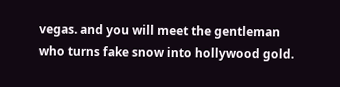vegas. and you will meet the gentleman who turns fake snow into hollywood gold.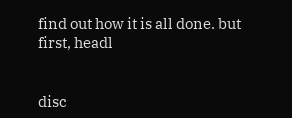find out how it is all done. but first, headl


disc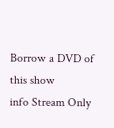Borrow a DVD of this show
info Stream Only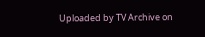Uploaded by TV Archive on